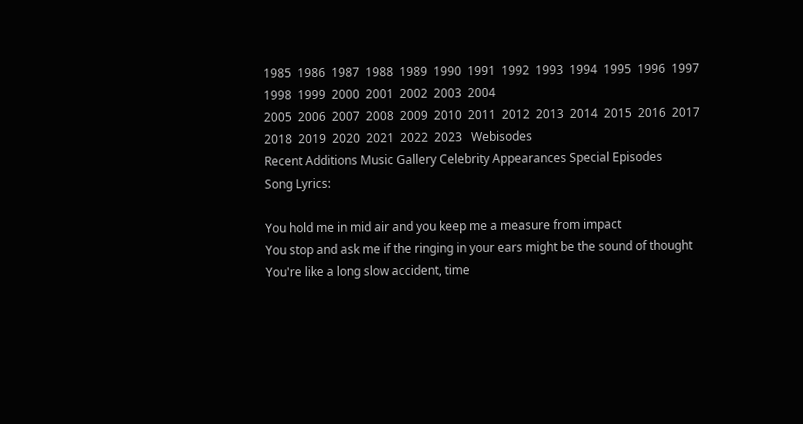1985  1986  1987  1988  1989  1990  1991  1992  1993  1994  1995  1996  1997  1998  1999  2000  2001  2002  2003  2004
2005  2006  2007  2008  2009  2010  2011  2012  2013  2014  2015  2016  2017  2018  2019  2020  2021  2022  2023   Webisodes
Recent Additions Music Gallery Celebrity Appearances Special Episodes
Song Lyrics:

You hold me in mid air and you keep me a measure from impact
You stop and ask me if the ringing in your ears might be the sound of thought
You're like a long slow accident, time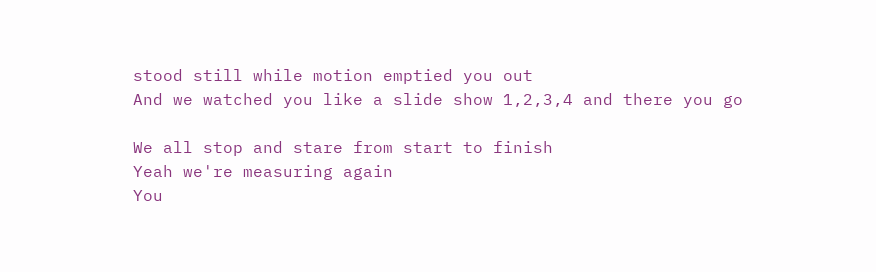stood still while motion emptied you out
And we watched you like a slide show 1,2,3,4 and there you go

We all stop and stare from start to finish
Yeah we're measuring again
You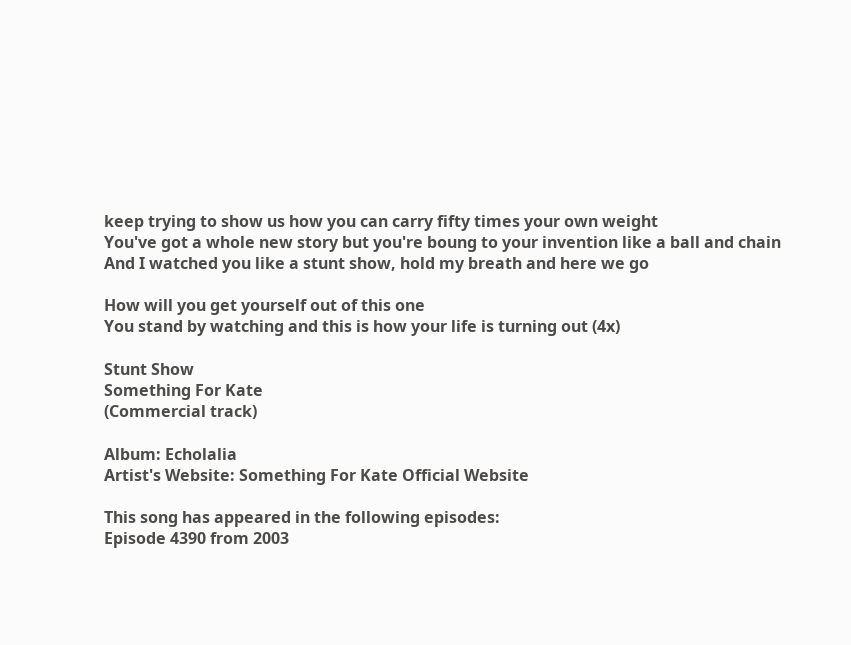keep trying to show us how you can carry fifty times your own weight
You've got a whole new story but you're boung to your invention like a ball and chain
And I watched you like a stunt show, hold my breath and here we go

How will you get yourself out of this one
You stand by watching and this is how your life is turning out (4x)

Stunt Show
Something For Kate
(Commercial track)

Album: Echolalia
Artist's Website: Something For Kate Official Website

This song has appeared in the following episodes:
Episode 4390 from 2003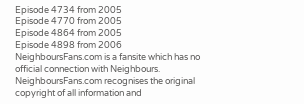Episode 4734 from 2005
Episode 4770 from 2005
Episode 4864 from 2005
Episode 4898 from 2006
NeighboursFans.com is a fansite which has no official connection with Neighbours.
NeighboursFans.com recognises the original copyright of all information and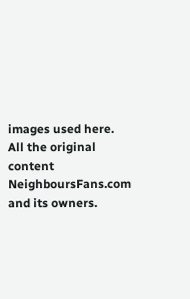images used here.
All the original content NeighboursFans.com and its owners.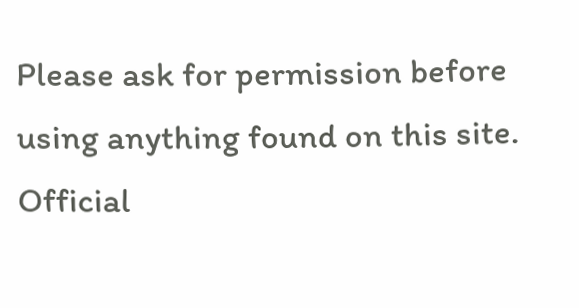Please ask for permission before using anything found on this site.
Official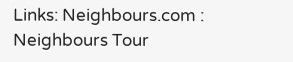Links: Neighbours.com : Neighbours Tour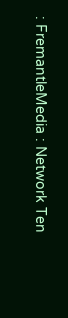: FremantleMedia : Network Ten